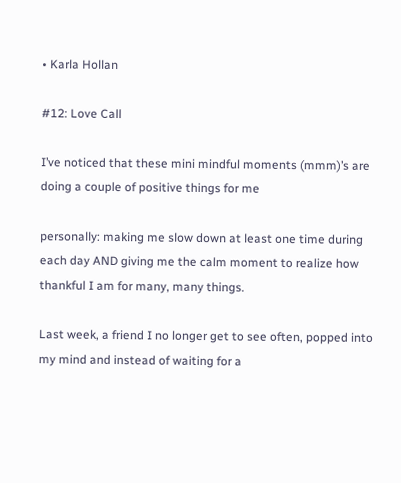• Karla Hollan

#12: Love Call

I’ve noticed that these mini mindful moments (mmm)’s are doing a couple of positive things for me

personally: making me slow down at least one time during each day AND giving me the calm moment to realize how thankful I am for many, many things.

Last week, a friend I no longer get to see often, popped into my mind and instead of waiting for a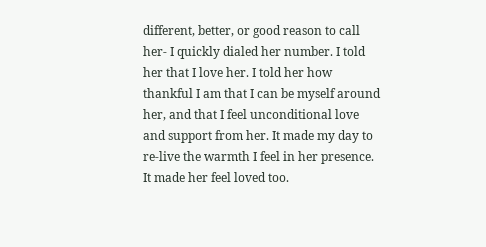different, better, or good reason to call her- I quickly dialed her number. I told her that I love her. I told her how thankful I am that I can be myself around her, and that I feel unconditional love and support from her. It made my day to re-live the warmth I feel in her presence. It made her feel loved too.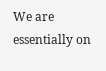We are essentially on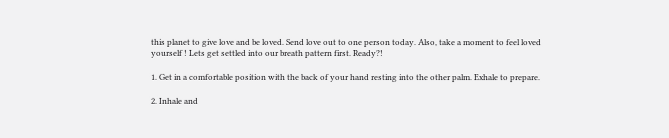this planet to give love and be loved. Send love out to one person today. Also, take a moment to feel loved yourself ! Lets get settled into our breath pattern first. Ready?!

1. Get in a comfortable position with the back of your hand resting into the other palm. Exhale to prepare.

2. Inhale and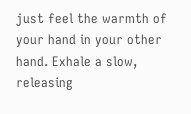just feel the warmth of your hand in your other hand. Exhale a slow, releasing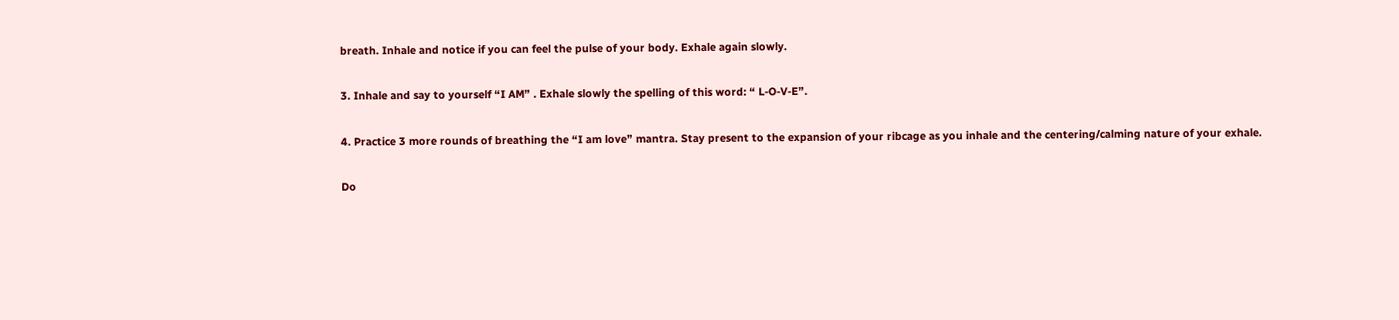breath. Inhale and notice if you can feel the pulse of your body. Exhale again slowly.

3. Inhale and say to yourself “I AM” . Exhale slowly the spelling of this word: “ L-O-V-E”.

4. Practice 3 more rounds of breathing the “I am love” mantra. Stay present to the expansion of your ribcage as you inhale and the centering/calming nature of your exhale.

Do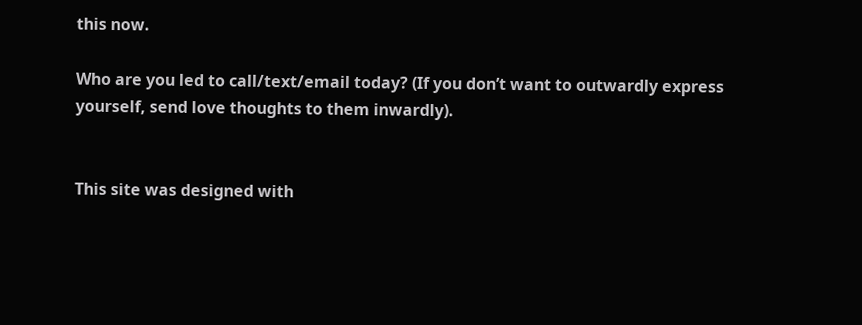this now.

Who are you led to call/text/email today? (If you don’t want to outwardly express yourself, send love thoughts to them inwardly).


This site was designed with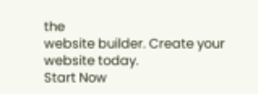the
website builder. Create your website today.
Start Now